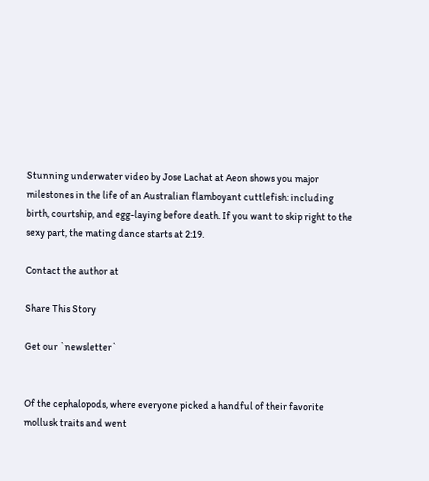Stunning underwater video by Jose Lachat at Aeon shows you major milestones in the life of an Australian flamboyant cuttlefish: including birth, courtship, and egg-laying before death. If you want to skip right to the sexy part, the mating dance starts at 2:19.

Contact the author at

Share This Story

Get our `newsletter`


Of the cephalopods, where everyone picked a handful of their favorite mollusk traits and went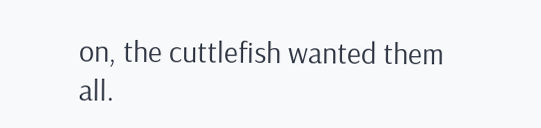on, the cuttlefish wanted them all.